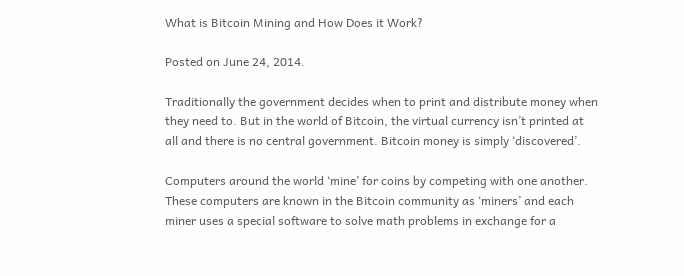What is Bitcoin Mining and How Does it Work?

Posted on June 24, 2014.

Traditionally the government decides when to print and distribute money when they need to. But in the world of Bitcoin, the virtual currency isn’t printed at all and there is no central government. Bitcoin money is simply ‘discovered’.

Computers around the world ‘mine’ for coins by competing with one another. These computers are known in the Bitcoin community as ‘miners’ and each miner uses a special software to solve math problems in exchange for a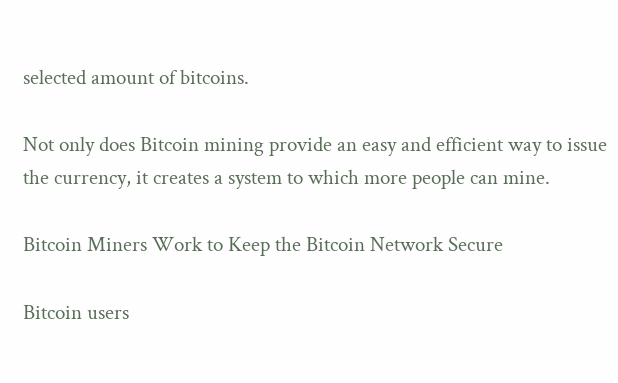selected amount of bitcoins.

Not only does Bitcoin mining provide an easy and efficient way to issue the currency, it creates a system to which more people can mine.

Bitcoin Miners Work to Keep the Bitcoin Network Secure

Bitcoin users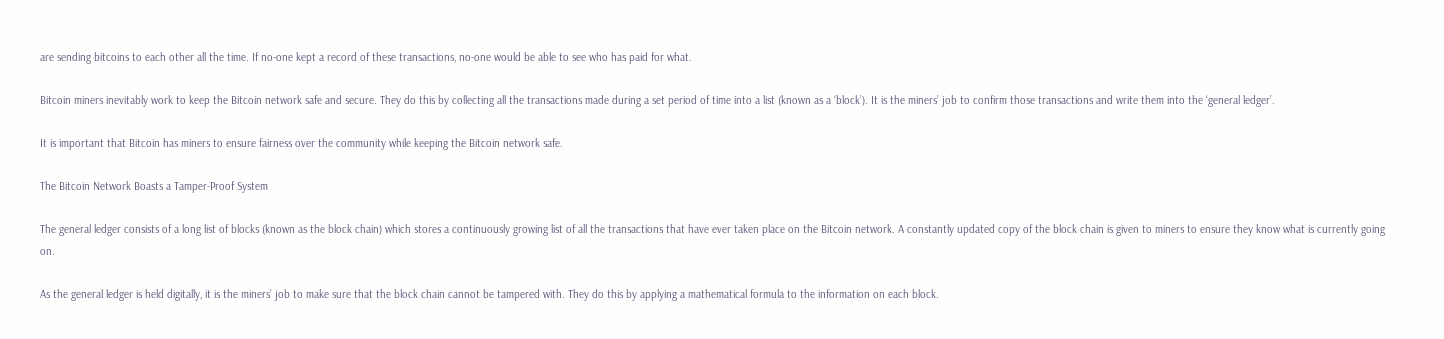are sending bitcoins to each other all the time. If no-one kept a record of these transactions, no-one would be able to see who has paid for what.

Bitcoin miners inevitably work to keep the Bitcoin network safe and secure. They do this by collecting all the transactions made during a set period of time into a list (known as a ‘block’). It is the miners’ job to confirm those transactions and write them into the ‘general ledger’.

It is important that Bitcoin has miners to ensure fairness over the community while keeping the Bitcoin network safe.

The Bitcoin Network Boasts a Tamper-Proof System

The general ledger consists of a long list of blocks (known as the block chain) which stores a continuously growing list of all the transactions that have ever taken place on the Bitcoin network. A constantly updated copy of the block chain is given to miners to ensure they know what is currently going on.

As the general ledger is held digitally, it is the miners’ job to make sure that the block chain cannot be tampered with. They do this by applying a mathematical formula to the information on each block.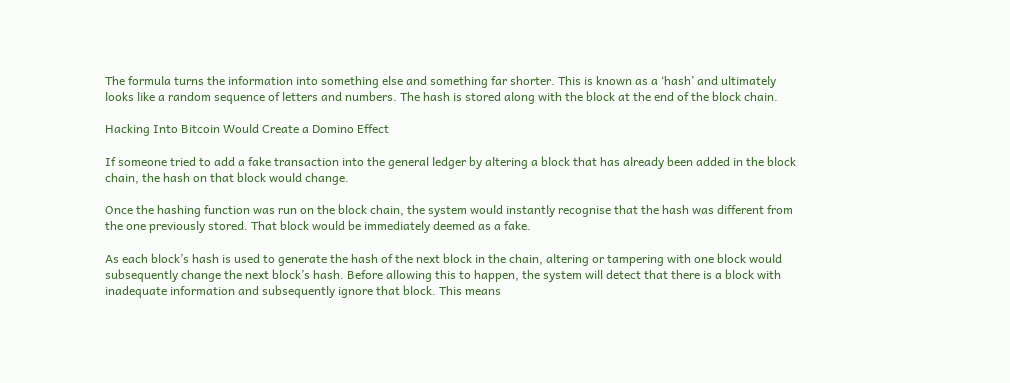The formula turns the information into something else and something far shorter. This is known as a ‘hash’ and ultimately looks like a random sequence of letters and numbers. The hash is stored along with the block at the end of the block chain.

Hacking Into Bitcoin Would Create a Domino Effect

If someone tried to add a fake transaction into the general ledger by altering a block that has already been added in the block chain, the hash on that block would change.

Once the hashing function was run on the block chain, the system would instantly recognise that the hash was different from the one previously stored. That block would be immediately deemed as a fake.

As each block’s hash is used to generate the hash of the next block in the chain, altering or tampering with one block would subsequently change the next block’s hash. Before allowing this to happen, the system will detect that there is a block with inadequate information and subsequently ignore that block. This means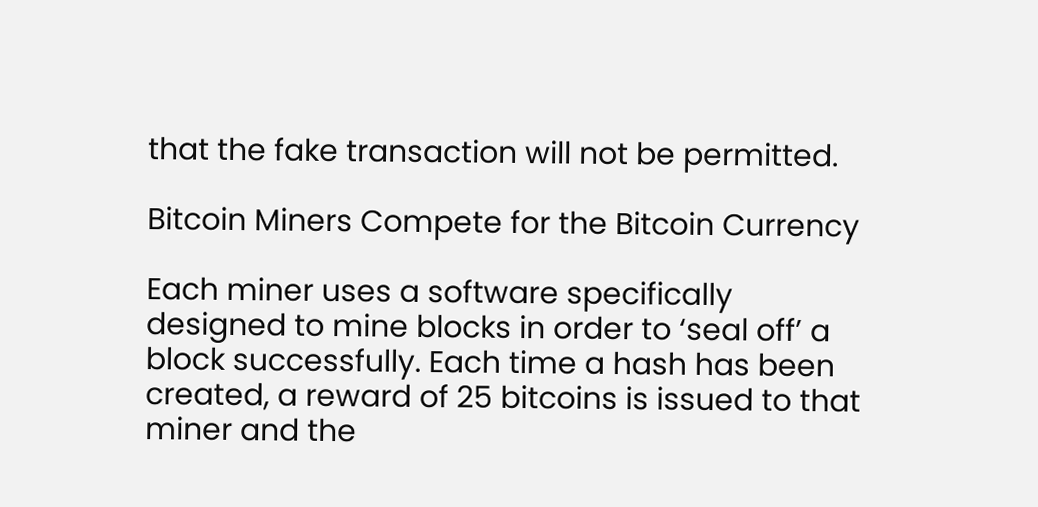that the fake transaction will not be permitted.

Bitcoin Miners Compete for the Bitcoin Currency

Each miner uses a software specifically designed to mine blocks in order to ‘seal off’ a block successfully. Each time a hash has been created, a reward of 25 bitcoins is issued to that miner and the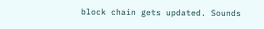block chain gets updated. Sounds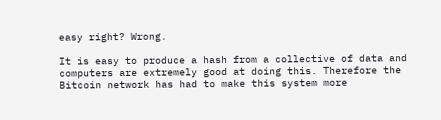easy right? Wrong.

It is easy to produce a hash from a collective of data and computers are extremely good at doing this. Therefore the Bitcoin network has had to make this system more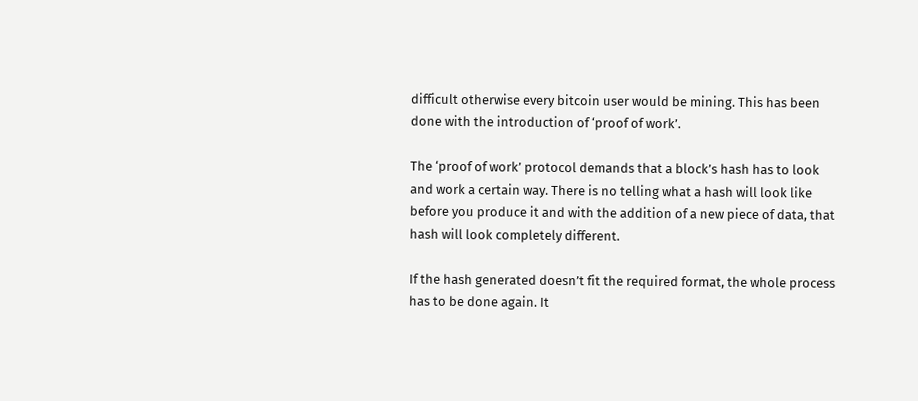difficult otherwise every bitcoin user would be mining. This has been done with the introduction of ‘proof of work’.

The ‘proof of work’ protocol demands that a block’s hash has to look and work a certain way. There is no telling what a hash will look like before you produce it and with the addition of a new piece of data, that hash will look completely different.

If the hash generated doesn’t fit the required format, the whole process has to be done again. It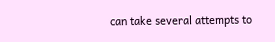can take several attempts to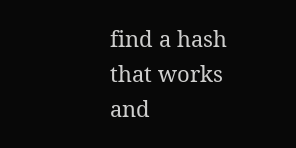find a hash that works and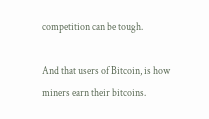competition can be tough.

And that users of Bitcoin, is how miners earn their bitcoins.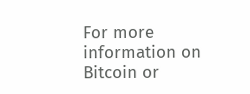For more information on Bitcoin or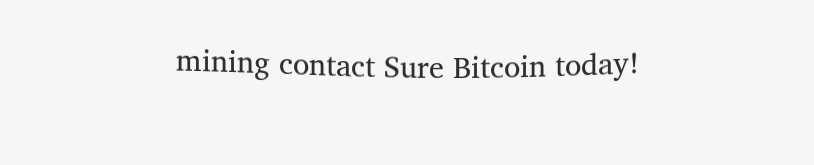mining contact Sure Bitcoin today!